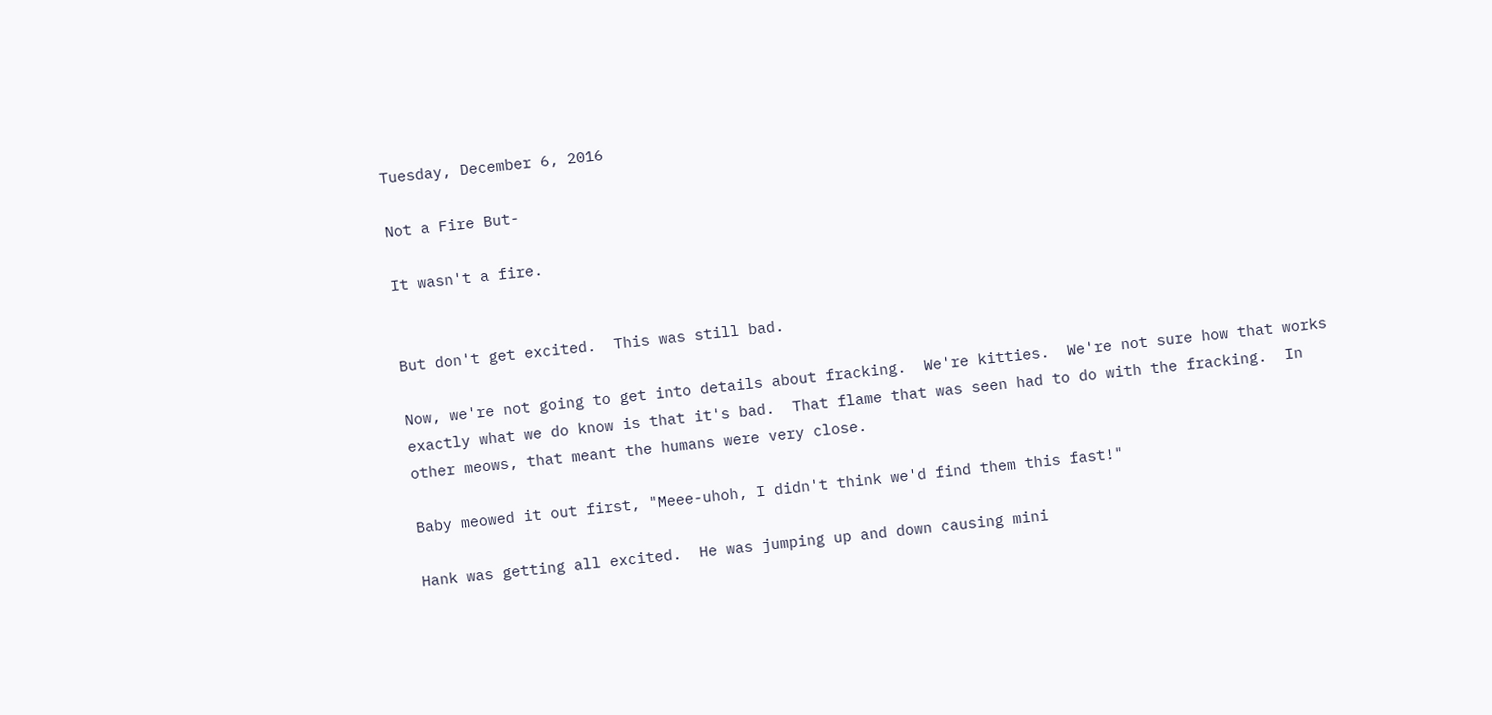Tuesday, December 6, 2016

Not a Fire But-

It wasn't a fire.


But don't get excited.  This was still bad.

Now, we're not going to get into details about fracking.  We're kitties.  We're not sure how that works exactly what we do know is that it's bad.  That flame that was seen had to do with the fracking.  In other meows, that meant the humans were very close.

Baby meowed it out first, "Meee-uhoh, I didn't think we'd find them this fast!"

Hank was getting all excited.  He was jumping up and down causing mini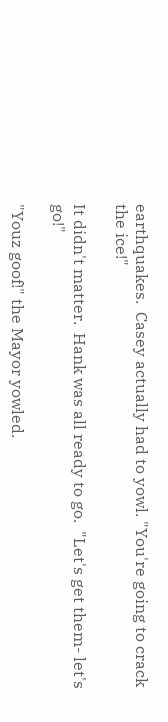earthquakes.  Casey actually had to yowl. "You're going to crack the ice!"

It didn't matter.  Hank was all ready to go.  "Let's get them- let's go!"

"Youz goof!" the Mayor yowled.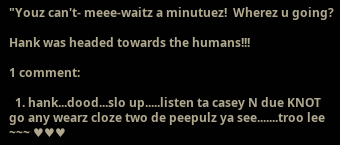"Youz can't- meee-waitz a minutuez!  Wherez u going?

Hank was headed towards the humans!!!

1 comment:

  1. hank...dood...slo up.....listen ta casey N due KNOT go any wearz cloze two de peepulz ya see.......troo lee ~~~ ♥♥♥